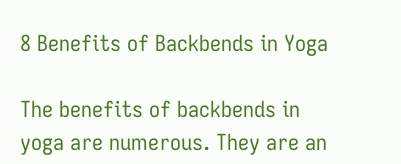8 Benefits of Backbends in Yoga

The benefits of backbends in yoga are numerous. They are an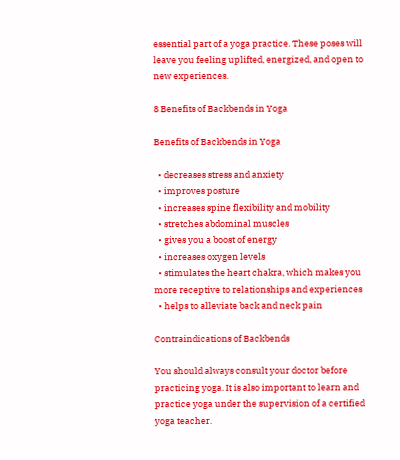essential part of a yoga practice. These poses will leave you feeling uplifted, energized, and open to new experiences.

8 Benefits of Backbends in Yoga

Benefits of Backbends in Yoga

  • decreases stress and anxiety
  • improves posture
  • increases spine flexibility and mobility
  • stretches abdominal muscles
  • gives you a boost of energy
  • increases oxygen levels
  • stimulates the heart chakra, which makes you more receptive to relationships and experiences
  • helps to alleviate back and neck pain

Contraindications of Backbends

You should always consult your doctor before practicing yoga. It is also important to learn and practice yoga under the supervision of a certified yoga teacher.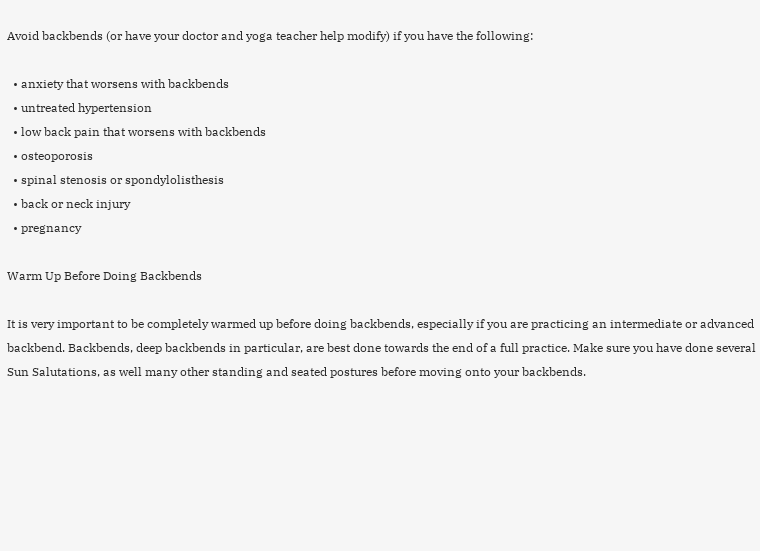Avoid backbends (or have your doctor and yoga teacher help modify) if you have the following:

  • anxiety that worsens with backbends
  • untreated hypertension
  • low back pain that worsens with backbends
  • osteoporosis
  • spinal stenosis or spondylolisthesis
  • back or neck injury
  • pregnancy

Warm Up Before Doing Backbends

It is very important to be completely warmed up before doing backbends, especially if you are practicing an intermediate or advanced backbend. Backbends, deep backbends in particular, are best done towards the end of a full practice. Make sure you have done several Sun Salutations, as well many other standing and seated postures before moving onto your backbends.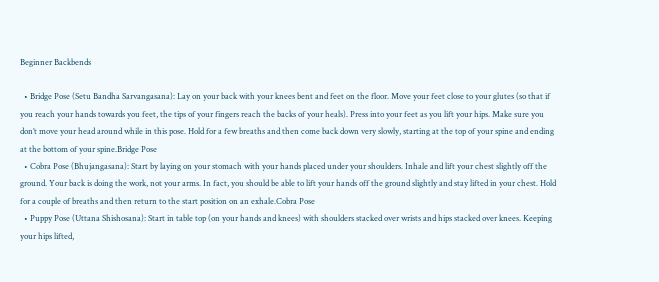Beginner Backbends

  • Bridge Pose (Setu Bandha Sarvangasana): Lay on your back with your knees bent and feet on the floor. Move your feet close to your glutes (so that if you reach your hands towards you feet, the tips of your fingers reach the backs of your heals). Press into your feet as you lift your hips. Make sure you don’t move your head around while in this pose. Hold for a few breaths and then come back down very slowly, starting at the top of your spine and ending at the bottom of your spine.Bridge Pose
  • Cobra Pose (Bhujangasana): Start by laying on your stomach with your hands placed under your shoulders. Inhale and lift your chest slightly off the ground. Your back is doing the work, not your arms. In fact, you should be able to lift your hands off the ground slightly and stay lifted in your chest. Hold for a couple of breaths and then return to the start position on an exhale.Cobra Pose
  • Puppy Pose (Uttana Shishosana): Start in table top (on your hands and knees) with shoulders stacked over wrists and hips stacked over knees. Keeping your hips lifted,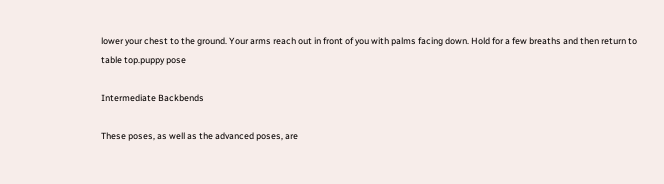lower your chest to the ground. Your arms reach out in front of you with palms facing down. Hold for a few breaths and then return to table top.puppy pose

Intermediate Backbends

These poses, as well as the advanced poses, are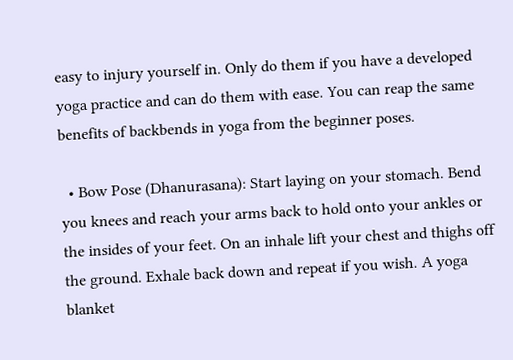easy to injury yourself in. Only do them if you have a developed yoga practice and can do them with ease. You can reap the same benefits of backbends in yoga from the beginner poses.

  • Bow Pose (Dhanurasana): Start laying on your stomach. Bend you knees and reach your arms back to hold onto your ankles or the insides of your feet. On an inhale lift your chest and thighs off the ground. Exhale back down and repeat if you wish. A yoga blanket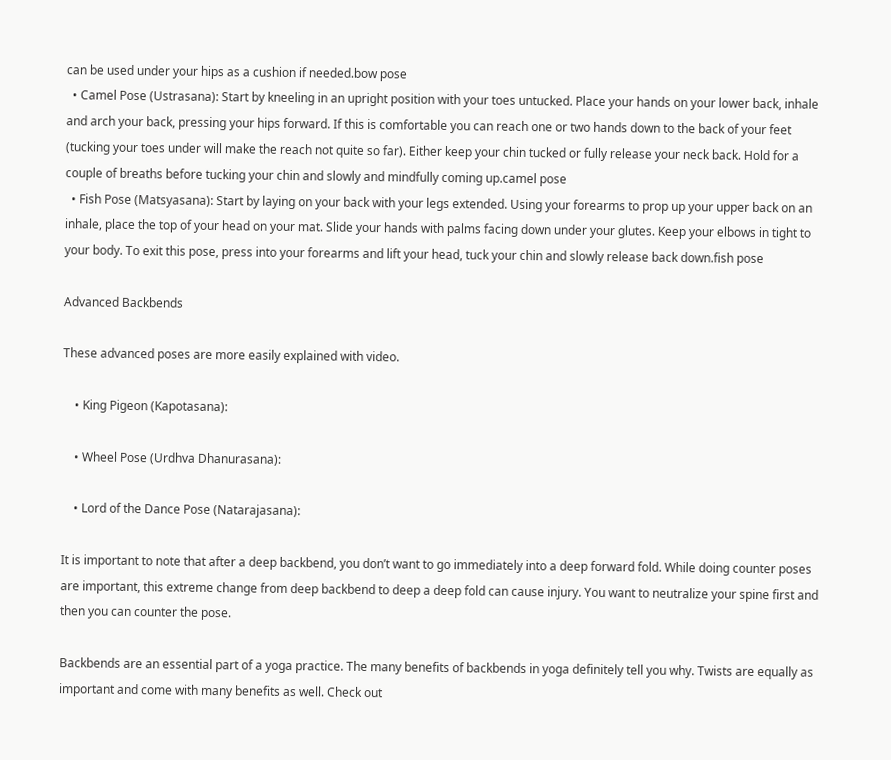can be used under your hips as a cushion if needed.bow pose
  • Camel Pose (Ustrasana): Start by kneeling in an upright position with your toes untucked. Place your hands on your lower back, inhale and arch your back, pressing your hips forward. If this is comfortable you can reach one or two hands down to the back of your feet (tucking your toes under will make the reach not quite so far). Either keep your chin tucked or fully release your neck back. Hold for a couple of breaths before tucking your chin and slowly and mindfully coming up.camel pose
  • Fish Pose (Matsyasana): Start by laying on your back with your legs extended. Using your forearms to prop up your upper back on an inhale, place the top of your head on your mat. Slide your hands with palms facing down under your glutes. Keep your elbows in tight to your body. To exit this pose, press into your forearms and lift your head, tuck your chin and slowly release back down.fish pose

Advanced Backbends

These advanced poses are more easily explained with video.

    • King Pigeon (Kapotasana):

    • Wheel Pose (Urdhva Dhanurasana):

    • Lord of the Dance Pose (Natarajasana):

It is important to note that after a deep backbend, you don’t want to go immediately into a deep forward fold. While doing counter poses are important, this extreme change from deep backbend to deep a deep fold can cause injury. You want to neutralize your spine first and then you can counter the pose.

Backbends are an essential part of a yoga practice. The many benefits of backbends in yoga definitely tell you why. Twists are equally as important and come with many benefits as well. Check out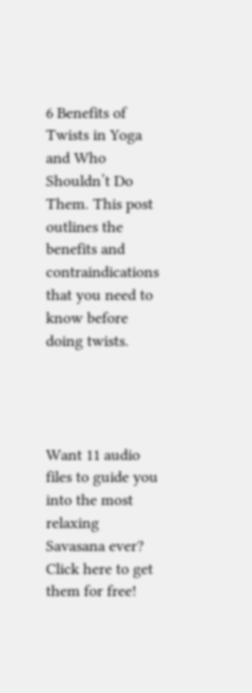6 Benefits of Twists in Yoga and Who Shouldn’t Do Them. This post outlines the benefits and contraindications that you need to know before doing twists.




Want 11 audio files to guide you into the most relaxing Savasana ever? Click here to get them for free!